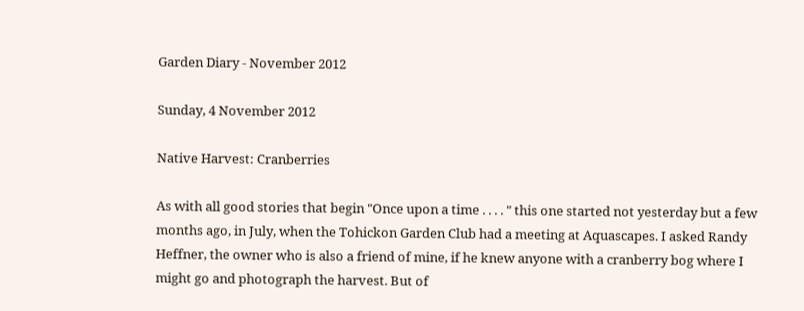Garden Diary - November 2012

Sunday, 4 November 2012

Native Harvest: Cranberries

As with all good stories that begin "Once upon a time . . . . " this one started not yesterday but a few months ago, in July, when the Tohickon Garden Club had a meeting at Aquascapes. I asked Randy Heffner, the owner who is also a friend of mine, if he knew anyone with a cranberry bog where I might go and photograph the harvest. But of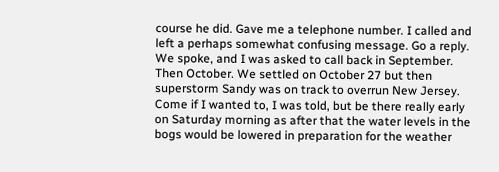course he did. Gave me a telephone number. I called and left a perhaps somewhat confusing message. Go a reply. We spoke, and I was asked to call back in September. Then October. We settled on October 27 but then superstorm Sandy was on track to overrun New Jersey. Come if I wanted to, I was told, but be there really early on Saturday morning as after that the water levels in the bogs would be lowered in preparation for the weather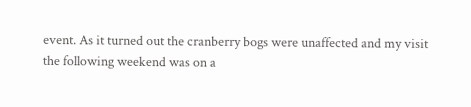event. As it turned out the cranberry bogs were unaffected and my visit the following weekend was on a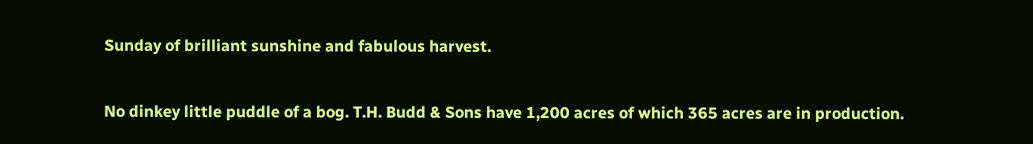Sunday of brilliant sunshine and fabulous harvest.

No dinkey little puddle of a bog. T.H. Budd & Sons have 1,200 acres of which 365 acres are in production.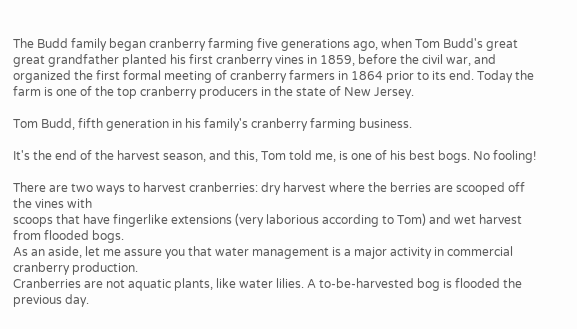The Budd family began cranberry farming five generations ago, when Tom Budd's great great grandfather planted his first cranberry vines in 1859, before the civil war, and organized the first formal meeting of cranberry farmers in 1864 prior to its end. Today the farm is one of the top cranberry producers in the state of New Jersey.

Tom Budd, fifth generation in his family's cranberry farming business.

It's the end of the harvest season, and this, Tom told me, is one of his best bogs. No fooling!

There are two ways to harvest cranberries: dry harvest where the berries are scooped off the vines with
scoops that have fingerlike extensions (very laborious according to Tom) and wet harvest from flooded bogs.
As an aside, let me assure you that water management is a major activity in commercial cranberry production.
Cranberries are not aquatic plants, like water lilies. A to-be-harvested bog is flooded the previous day.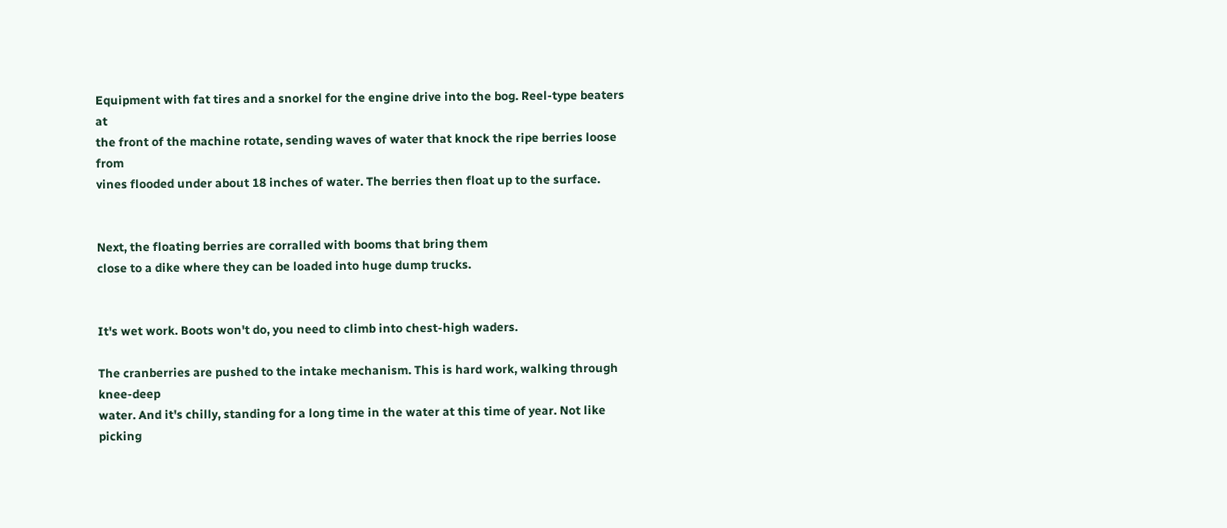Equipment with fat tires and a snorkel for the engine drive into the bog. Reel-type beaters at
the front of the machine rotate, sending waves of water that knock the ripe berries loose from
vines flooded under about 18 inches of water. The berries then float up to the surface.


Next, the floating berries are corralled with booms that bring them
close to a dike where they can be loaded into huge dump trucks.


It's wet work. Boots won't do, you need to climb into chest-high waders.

The cranberries are pushed to the intake mechanism. This is hard work, walking through knee-deep
water. And it's chilly, standing for a long time in the water at this time of year. Not like picking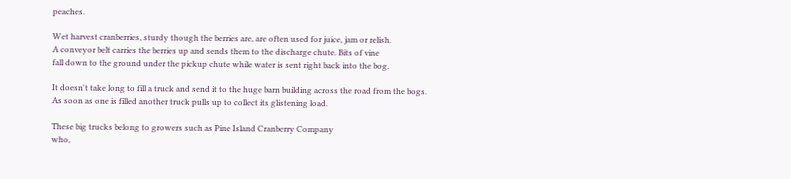peaches.

Wet harvest cranberries, sturdy though the berries are, are often used for juice, jam or relish.
A conveyor belt carries the berries up and sends them to the discharge chute. Bits of vine
fall down to the ground under the pickup chute while water is sent right back into the bog.

It doesn't take long to fill a truck and send it to the huge barn building across the road from the bogs.
As soon as one is filled another truck pulls up to collect its glistening load.

These big trucks belong to growers such as Pine Island Cranberry Company
who,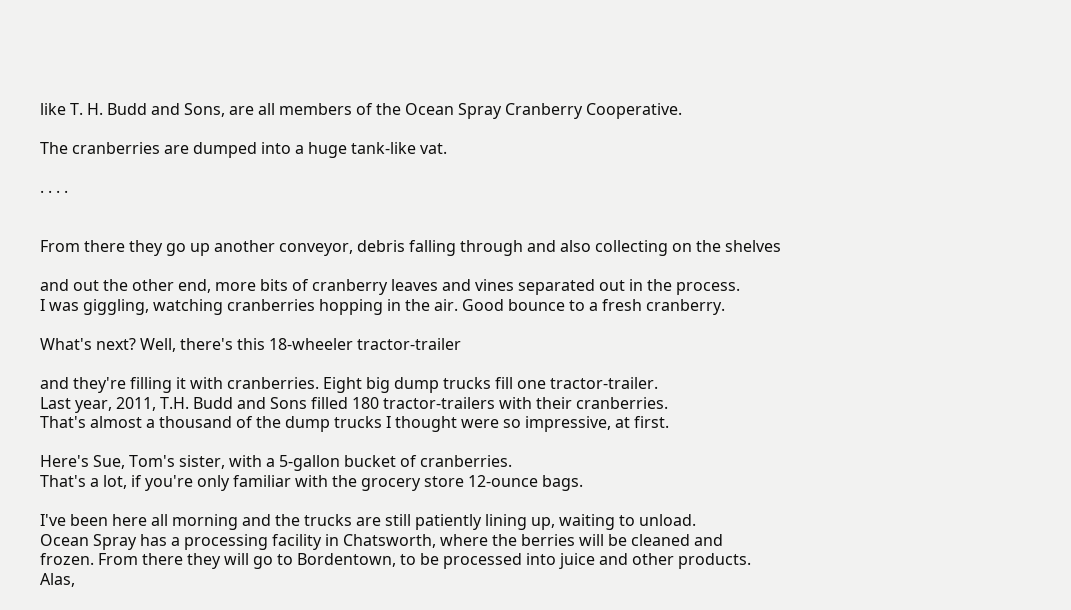like T. H. Budd and Sons, are all members of the Ocean Spray Cranberry Cooperative.

The cranberries are dumped into a huge tank-like vat.

. . . .


From there they go up another conveyor, debris falling through and also collecting on the shelves

and out the other end, more bits of cranberry leaves and vines separated out in the process.
I was giggling, watching cranberries hopping in the air. Good bounce to a fresh cranberry.

What's next? Well, there's this 18-wheeler tractor-trailer

and they're filling it with cranberries. Eight big dump trucks fill one tractor-trailer.
Last year, 2011, T.H. Budd and Sons filled 180 tractor-trailers with their cranberries.
That's almost a thousand of the dump trucks I thought were so impressive, at first.

Here's Sue, Tom's sister, with a 5-gallon bucket of cranberries.
That's a lot, if you're only familiar with the grocery store 12-ounce bags.

I've been here all morning and the trucks are still patiently lining up, waiting to unload.
Ocean Spray has a processing facility in Chatsworth, where the berries will be cleaned and
frozen. From there they will go to Bordentown, to be processed into juice and other products.
Alas,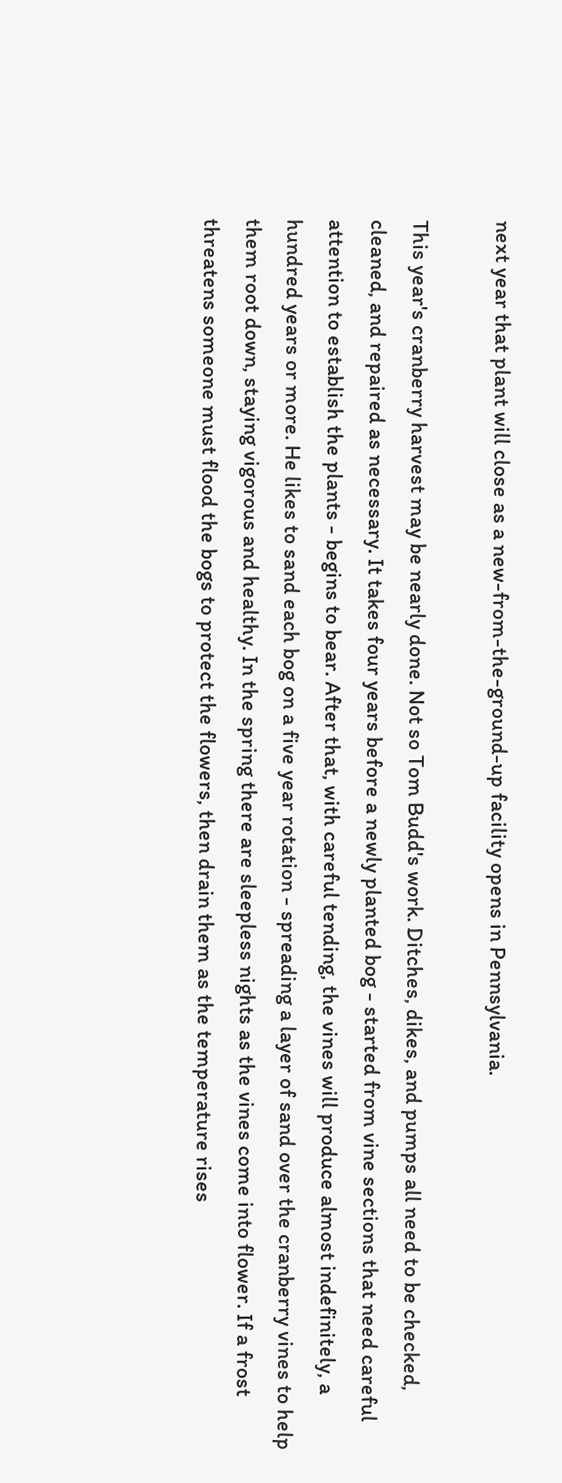next year that plant will close as a new-from-the-ground-up facility opens in Pennsylvania.

This year's cranberry harvest may be nearly done. Not so Tom Budd's work. Ditches, dikes, and pumps all need to be checked, cleaned, and repaired as necessary. It takes four years before a newly planted bog - started from vine sections that need careful attention to establish the plants - begins to bear. After that, with careful tending, the vines will produce almost indefinitely, a hundred years or more. He likes to sand each bog on a five year rotation - spreading a layer of sand over the cranberry vines to help them root down, staying vigorous and healthy. In the spring there are sleepless nights as the vines come into flower. If a frost threatens someone must flood the bogs to protect the flowers, then drain them as the temperature rises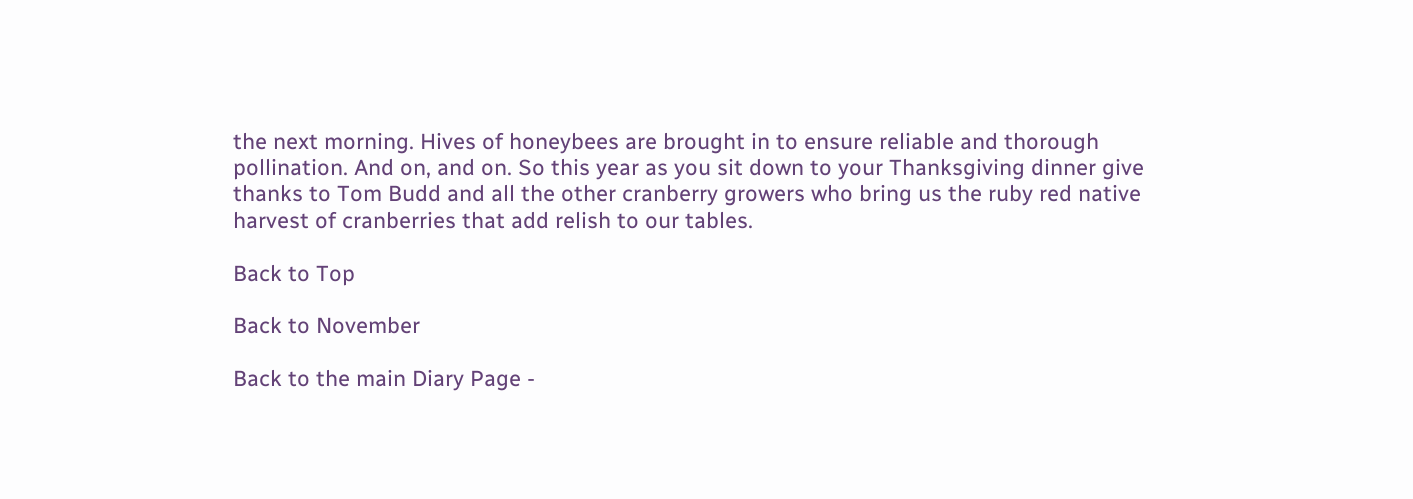the next morning. Hives of honeybees are brought in to ensure reliable and thorough pollination. And on, and on. So this year as you sit down to your Thanksgiving dinner give thanks to Tom Budd and all the other cranberry growers who bring us the ruby red native harvest of cranberries that add relish to our tables.

Back to Top

Back to November

Back to the main Diary Page -